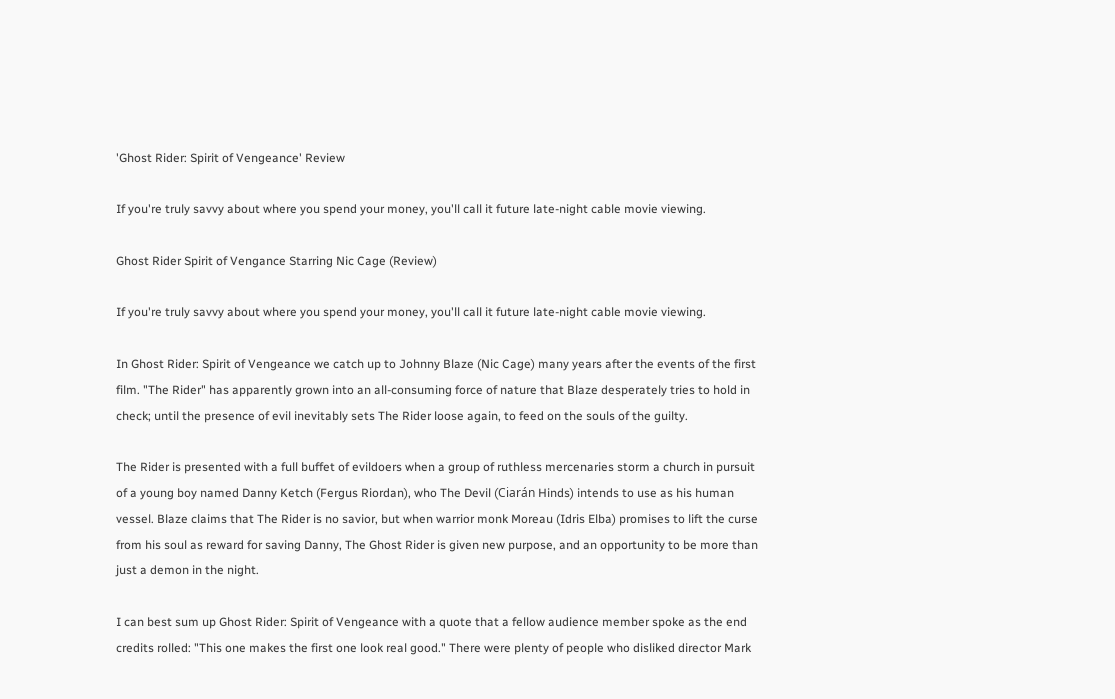'Ghost Rider: Spirit of Vengeance' Review

If you're truly savvy about where you spend your money, you'll call it future late-night cable movie viewing.

Ghost Rider Spirit of Vengance Starring Nic Cage (Review)

If you're truly savvy about where you spend your money, you'll call it future late-night cable movie viewing.

In Ghost Rider: Spirit of Vengeance we catch up to Johnny Blaze (Nic Cage) many years after the events of the first film. "The Rider" has apparently grown into an all-consuming force of nature that Blaze desperately tries to hold in check; until the presence of evil inevitably sets The Rider loose again, to feed on the souls of the guilty.

The Rider is presented with a full buffet of evildoers when a group of ruthless mercenaries storm a church in pursuit of a young boy named Danny Ketch (Fergus Riordan), who The Devil (Ciarán Hinds) intends to use as his human vessel. Blaze claims that The Rider is no savior, but when warrior monk Moreau (Idris Elba) promises to lift the curse from his soul as reward for saving Danny, The Ghost Rider is given new purpose, and an opportunity to be more than just a demon in the night.

I can best sum up Ghost Rider: Spirit of Vengeance with a quote that a fellow audience member spoke as the end credits rolled: "This one makes the first one look real good." There were plenty of people who disliked director Mark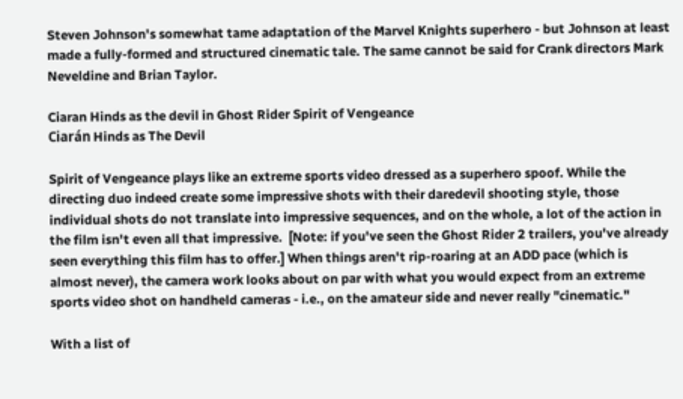Steven Johnson's somewhat tame adaptation of the Marvel Knights superhero - but Johnson at least made a fully-formed and structured cinematic tale. The same cannot be said for Crank directors Mark Neveldine and Brian Taylor.

Ciaran Hinds as the devil in Ghost Rider Spirit of Vengeance
Ciarán Hinds as The Devil

Spirit of Vengeance plays like an extreme sports video dressed as a superhero spoof. While the directing duo indeed create some impressive shots with their daredevil shooting style, those individual shots do not translate into impressive sequences, and on the whole, a lot of the action in the film isn't even all that impressive.  [Note: if you've seen the Ghost Rider 2 trailers, you've already seen everything this film has to offer.] When things aren't rip-roaring at an ADD pace (which is almost never), the camera work looks about on par with what you would expect from an extreme sports video shot on handheld cameras - i.e., on the amateur side and never really "cinematic."

With a list of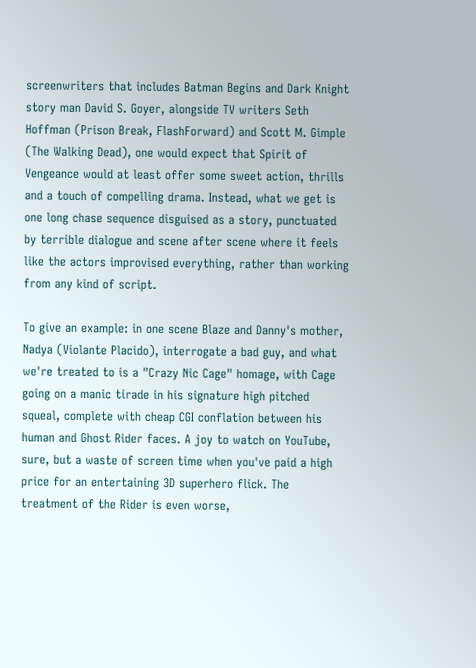screenwriters that includes Batman Begins and Dark Knight story man David S. Goyer, alongside TV writers Seth Hoffman (Prison Break, FlashForward) and Scott M. Gimple (The Walking Dead), one would expect that Spirit of Vengeance would at least offer some sweet action, thrills and a touch of compelling drama. Instead, what we get is one long chase sequence disguised as a story, punctuated by terrible dialogue and scene after scene where it feels like the actors improvised everything, rather than working from any kind of script.

To give an example: in one scene Blaze and Danny's mother, Nadya (Violante Placido), interrogate a bad guy, and what we're treated to is a "Crazy Nic Cage" homage, with Cage going on a manic tirade in his signature high pitched squeal, complete with cheap CGI conflation between his human and Ghost Rider faces. A joy to watch on YouTube, sure, but a waste of screen time when you've paid a high price for an entertaining 3D superhero flick. The treatment of the Rider is even worse,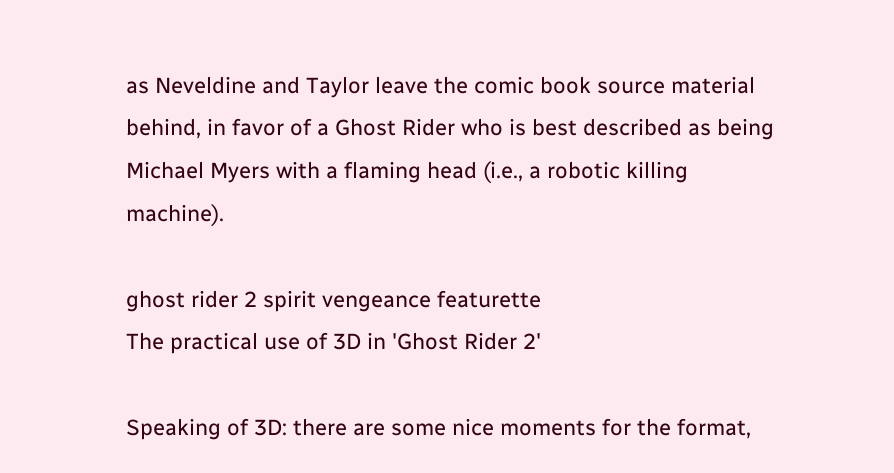as Neveldine and Taylor leave the comic book source material behind, in favor of a Ghost Rider who is best described as being Michael Myers with a flaming head (i.e., a robotic killing machine).

ghost rider 2 spirit vengeance featurette
The practical use of 3D in 'Ghost Rider 2'

Speaking of 3D: there are some nice moments for the format,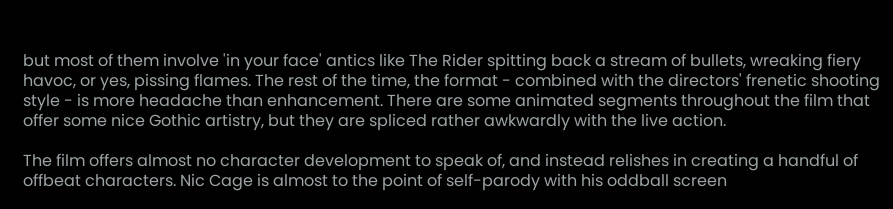but most of them involve 'in your face' antics like The Rider spitting back a stream of bullets, wreaking fiery havoc, or yes, pissing flames. The rest of the time, the format - combined with the directors' frenetic shooting style - is more headache than enhancement. There are some animated segments throughout the film that offer some nice Gothic artistry, but they are spliced rather awkwardly with the live action.

The film offers almost no character development to speak of, and instead relishes in creating a handful of offbeat characters. Nic Cage is almost to the point of self-parody with his oddball screen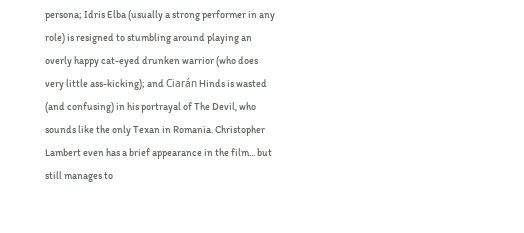persona; Idris Elba (usually a strong performer in any role) is resigned to stumbling around playing an overly happy cat-eyed drunken warrior (who does very little ass-kicking); and Ciarán Hinds is wasted (and confusing) in his portrayal of The Devil, who sounds like the only Texan in Romania. Christopher Lambert even has a brief appearance in the film... but still manages to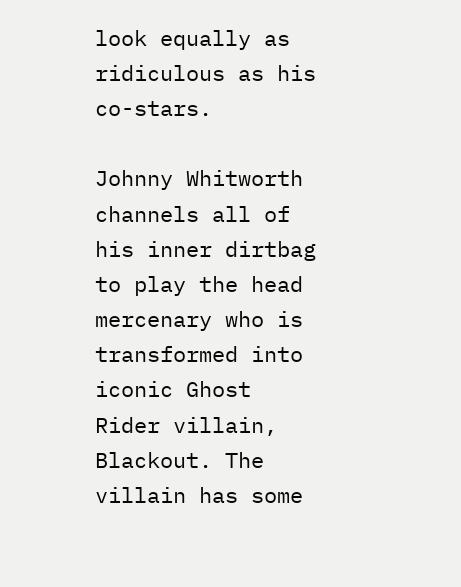look equally as ridiculous as his co-stars.

Johnny Whitworth channels all of his inner dirtbag to play the head mercenary who is transformed into iconic Ghost Rider villain, Blackout. The villain has some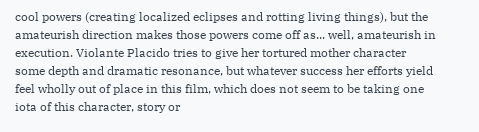cool powers (creating localized eclipses and rotting living things), but the amateurish direction makes those powers come off as... well, amateurish in execution. Violante Placido tries to give her tortured mother character some depth and dramatic resonance, but whatever success her efforts yield feel wholly out of place in this film, which does not seem to be taking one iota of this character, story or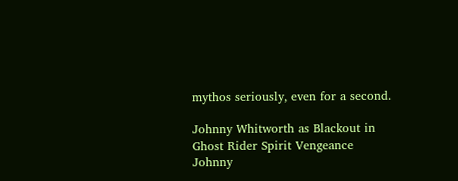mythos seriously, even for a second.

Johnny Whitworth as Blackout in Ghost Rider Spirit Vengeance
Johnny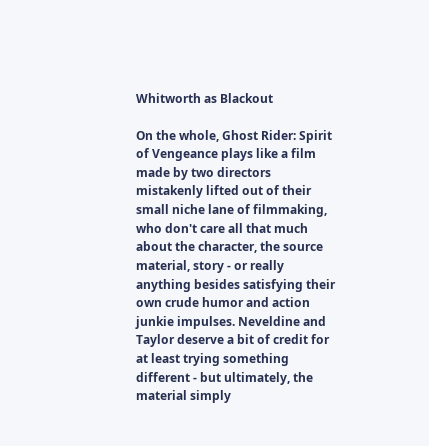Whitworth as Blackout

On the whole, Ghost Rider: Spirit of Vengeance plays like a film made by two directors mistakenly lifted out of their small niche lane of filmmaking, who don't care all that much about the character, the source material, story - or really anything besides satisfying their own crude humor and action junkie impulses. Neveldine and Taylor deserve a bit of credit for at least trying something different - but ultimately, the material simply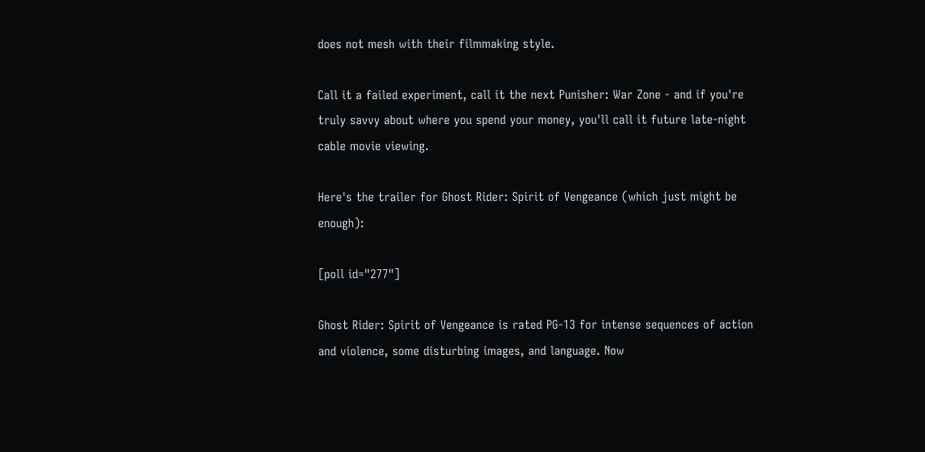does not mesh with their filmmaking style.

Call it a failed experiment, call it the next Punisher: War Zone - and if you're truly savvy about where you spend your money, you'll call it future late-night cable movie viewing.

Here's the trailer for Ghost Rider: Spirit of Vengeance (which just might be enough):

[poll id="277"]

Ghost Rider: Spirit of Vengeance is rated PG-13 for intense sequences of action and violence, some disturbing images, and language. Now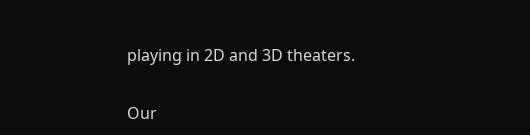playing in 2D and 3D theaters.

Our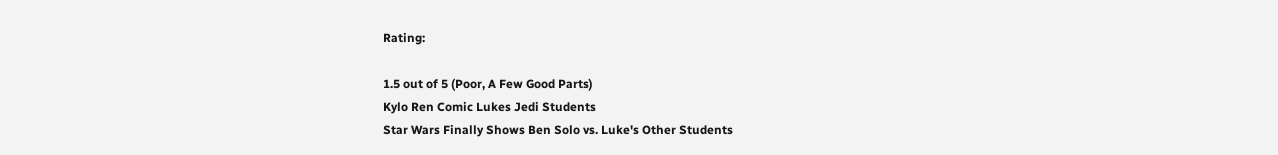Rating:

1.5 out of 5 (Poor, A Few Good Parts)
Kylo Ren Comic Lukes Jedi Students
Star Wars Finally Shows Ben Solo vs. Luke's Other Students